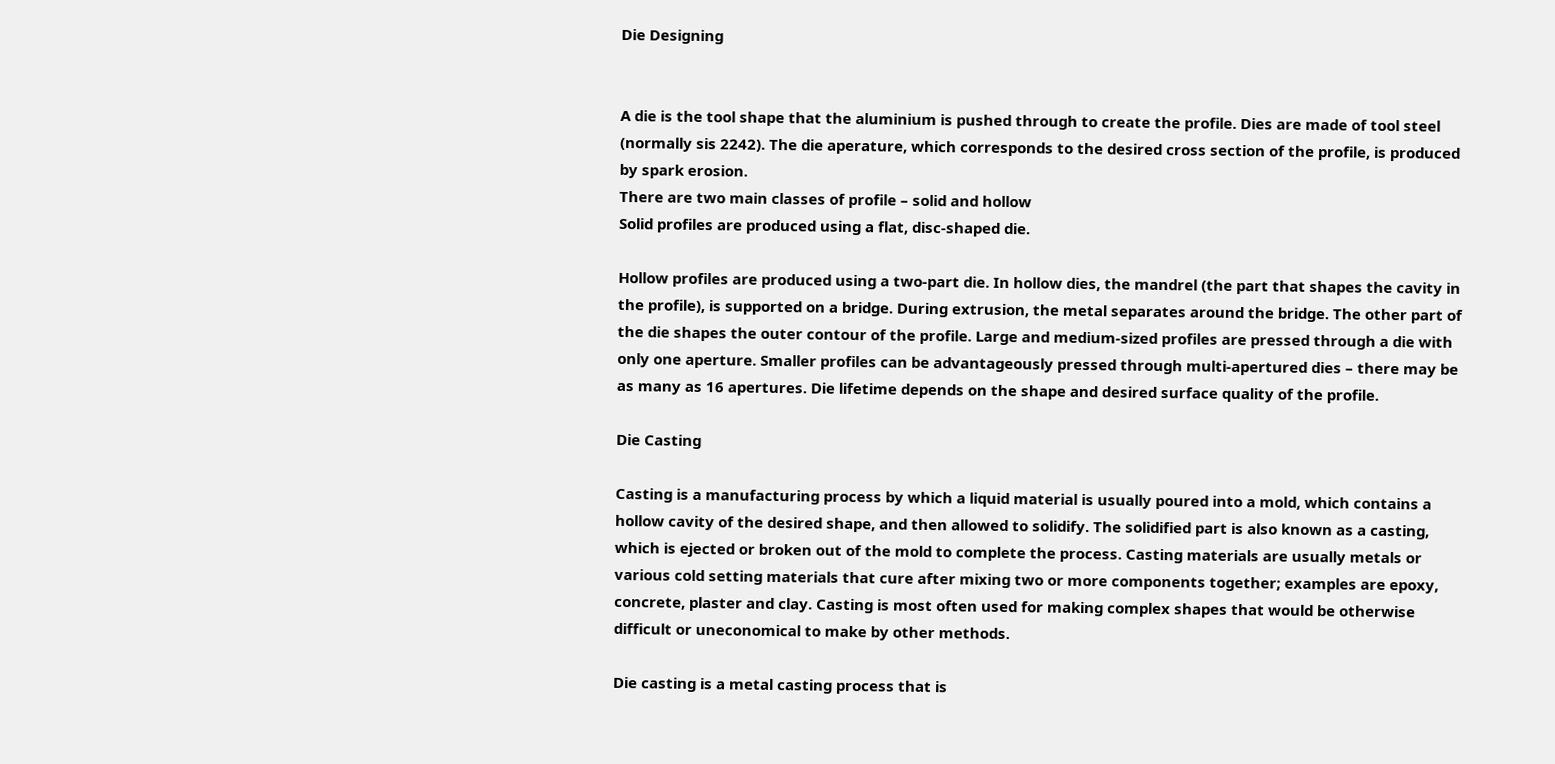Die Designing


A die is the tool shape that the aluminium is pushed through to create the profile. Dies are made of tool steel (normally sis 2242). The die aperature, which corresponds to the desired cross section of the profile, is produced by spark erosion.
There are two main classes of profile – solid and hollow
Solid profiles are produced using a flat, disc-shaped die.

Hollow profiles are produced using a two-part die. In hollow dies, the mandrel (the part that shapes the cavity in the profile), is supported on a bridge. During extrusion, the metal separates around the bridge. The other part of the die shapes the outer contour of the profile. Large and medium-sized profiles are pressed through a die with only one aperture. Smaller profiles can be advantageously pressed through multi-apertured dies – there may be as many as 16 apertures. Die lifetime depends on the shape and desired surface quality of the profile.

Die Casting

Casting is a manufacturing process by which a liquid material is usually poured into a mold, which contains a hollow cavity of the desired shape, and then allowed to solidify. The solidified part is also known as a casting, which is ejected or broken out of the mold to complete the process. Casting materials are usually metals or various cold setting materials that cure after mixing two or more components together; examples are epoxy, concrete, plaster and clay. Casting is most often used for making complex shapes that would be otherwise difficult or uneconomical to make by other methods.

Die casting is a metal casting process that is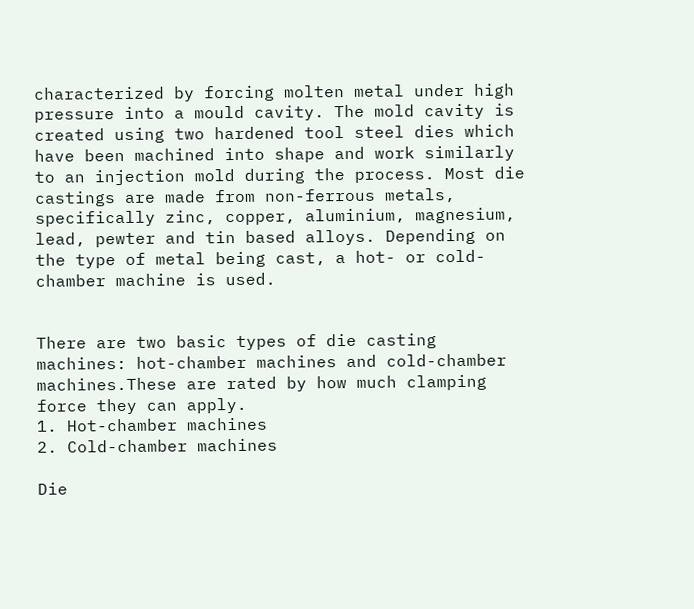characterized by forcing molten metal under high pressure into a mould cavity. The mold cavity is created using two hardened tool steel dies which have been machined into shape and work similarly to an injection mold during the process. Most die castings are made from non-ferrous metals, specifically zinc, copper, aluminium, magnesium, lead, pewter and tin based alloys. Depending on the type of metal being cast, a hot- or cold-chamber machine is used.


There are two basic types of die casting machines: hot-chamber machines and cold-chamber machines.These are rated by how much clamping force they can apply.
1. Hot-chamber machines
2. Cold-chamber machines

Die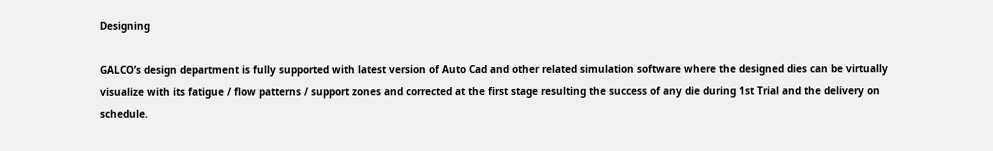Designing

GALCO’s design department is fully supported with latest version of Auto Cad and other related simulation software where the designed dies can be virtually visualize with its fatigue / flow patterns / support zones and corrected at the first stage resulting the success of any die during 1st Trial and the delivery on schedule.